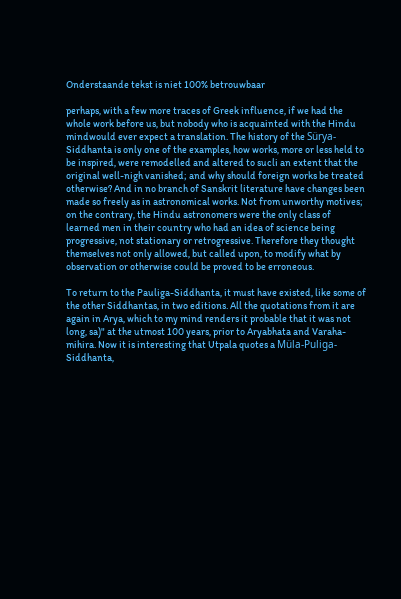Onderstaande tekst is niet 100% betrouwbaar

perhaps, with a few more traces of Greek influence, if we had the whole work before us, but nobody who is acquainted with the Hindu mindwould ever expect a translation. The history of the Sürya-Siddhanta is only one of the examples, how works, more or less held to be inspired, were remodelled and altered to sucli an extent that the original well-nigh vanished; and why should foreign works be treated otherwise? And in no branch of Sanskrit literature have changes been made so freely as in astronomical works. Not from unworthy motives; on the contrary, the Hindu astronomers were the only class of learned men in their country who had an idea of science being progressive, not stationary or retrogressive. Therefore they thought themselves not only allowed, but called upon, to modify what by observation or otherwise could be proved to be erroneous.

To return to the Pauliga-Siddhanta, it must have existed, like some of the other Siddhantas, in two editions. All the quotations from it are again in Arya, which to my mind renders it probable that it was not long, sa)" at the utmost 100 years, prior to Aryabhata and Varaha-mihira. Now it is interesting that Utpala quotes a Müla-Puliga-Siddhanta,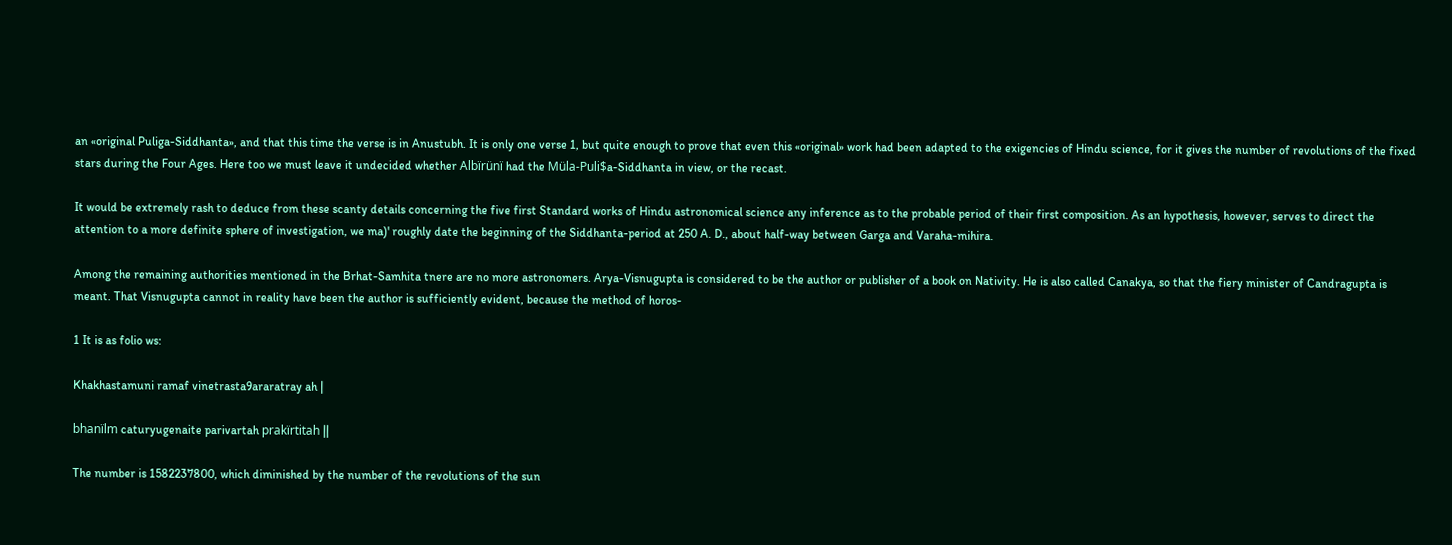an «original Puliga-Siddhanta», and that this time the verse is in Anustubh. It is only one verse 1, but quite enough to prove that even this «original» work had been adapted to the exigencies of Hindu science, for it gives the number of revolutions of the fixed stars during the Four Ages. Here too we must leave it undecided whether Albïrünï had the Müla-Puli$a-Siddhanta in view, or the recast.

It would be extremely rash to deduce from these scanty details concerning the five first Standard works of Hindu astronomical science any inference as to the probable period of their first composition. As an hypothesis, however, serves to direct the attention to a more definite sphere of investigation, we ma)' roughly date the beginning of the Siddhanta-period at 250 A. D., about half-way between Garga and Varaha-mihira.

Among the remaining authorities mentioned in the Brhat-Samhita tnere are no more astronomers. Arya-Visnugupta is considered to be the author or publisher of a book on Nativity. He is also called Canakya, so that the fiery minister of Candragupta is meant. That Visnugupta cannot in reality have been the author is sufficiently evident, because the method of horos-

1 It is as folio ws:

Khakhastamuni ramaf vinetrasta9araratray ah |

bhanïlm caturyugenaite parivartah prakïrtitah ||

The number is 1582237800, which diminished by the number of the revolutions of the sun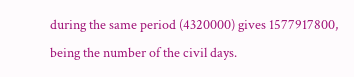during the same period (4320000) gives 1577917800, being the number of the civil days.